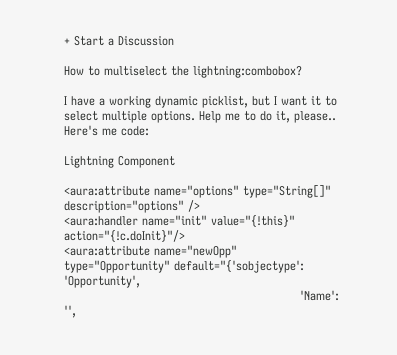+ Start a Discussion

How to multiselect the lightning:combobox?

I have a working dynamic picklist, but I want it to select multiple options. Help me to do it, please..
Here's me code:

Lightning Component

<aura:attribute name="options" type="String[]" description="options" />
<aura:handler name="init" value="{!this}" action="{!c.doInit}"/>
<aura:attribute name="newOpp" type="Opportunity" default="{'sobjectype': 'Opportunity',
                                                           'Name': '',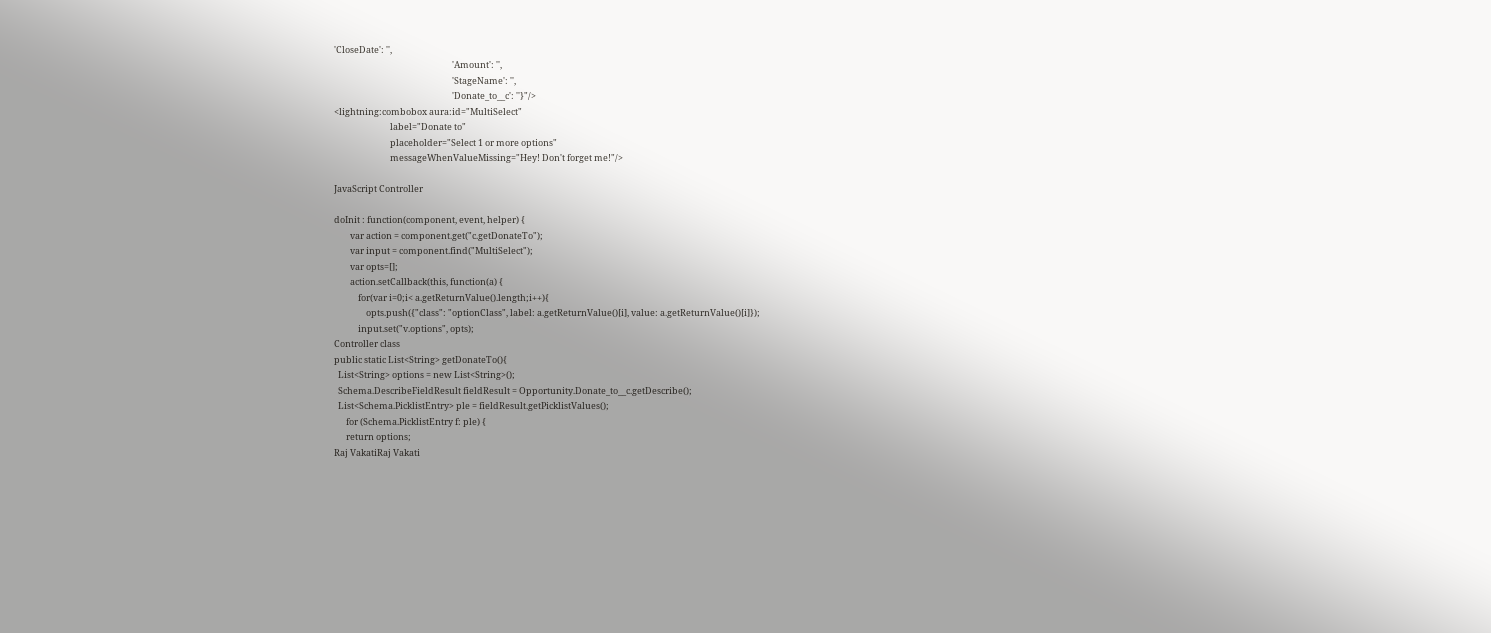'CloseDate': '',
                                                           'Amount': '',
                                                           'StageName': '',
                                                           'Donate_to__c': ''}"/>
<lightning:combobox aura:id="MultiSelect"
                            label="Donate to"
                            placeholder="Select 1 or more options"
                            messageWhenValueMissing="Hey! Don't forget me!"/>

JavaScript Controller

doInit : function(component, event, helper) {
        var action = component.get("c.getDonateTo");
        var input = component.find("MultiSelect");
        var opts=[];
        action.setCallback(this, function(a) {
            for(var i=0;i< a.getReturnValue().length;i++){
                opts.push({"class": "optionClass", label: a.getReturnValue()[i], value: a.getReturnValue()[i]});
            input.set("v.options", opts);
Controller class
public static List<String> getDonateTo(){
  List<String> options = new List<String>();
  Schema.DescribeFieldResult fieldResult = Opportunity.Donate_to__c.getDescribe();
  List<Schema.PicklistEntry> ple = fieldResult.getPicklistValues();
      for (Schema.PicklistEntry f: ple) {
      return options;
Raj VakatiRaj Vakati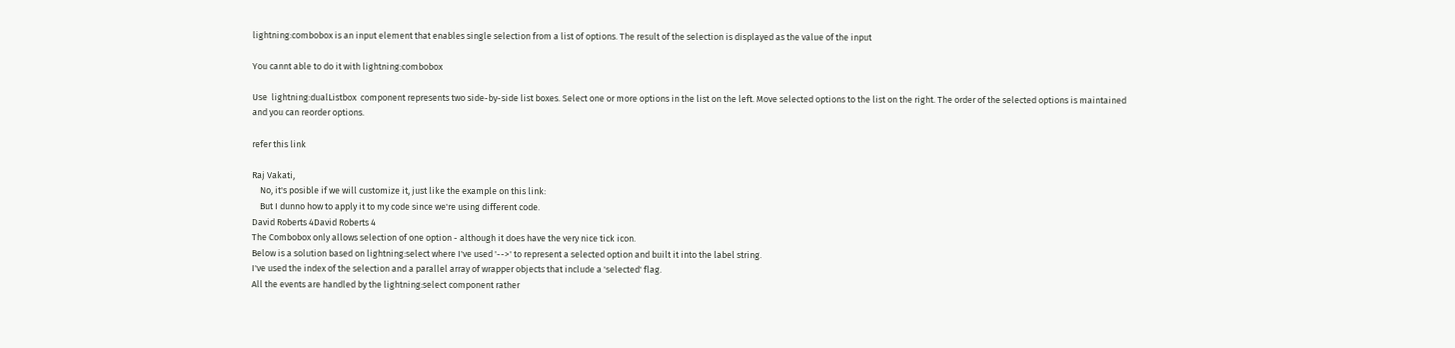lightning:combobox is an input element that enables single selection from a list of options. The result of the selection is displayed as the value of the input

You cannt able to do it with lightning:combobox

Use  lightning:dualListbox  component represents two side-by-side list boxes. Select one or more options in the list on the left. Move selected options to the list on the right. The order of the selected options is maintained and you can reorder options.

refer this link

Raj Vakati,
    No, it's posible if we will customize it, just like the example on this link:
    But I dunno how to apply it to my code since we're using different code.
David Roberts 4David Roberts 4
The Combobox only allows selection of one option - although it does have the very nice tick icon.
Below is a solution based on lightning:select where I've used '-->' to represent a selected option and built it into the label string.
I've used the index of the selection and a parallel array of wrapper objects that include a 'selected' flag.
All the events are handled by the lightning:select component rather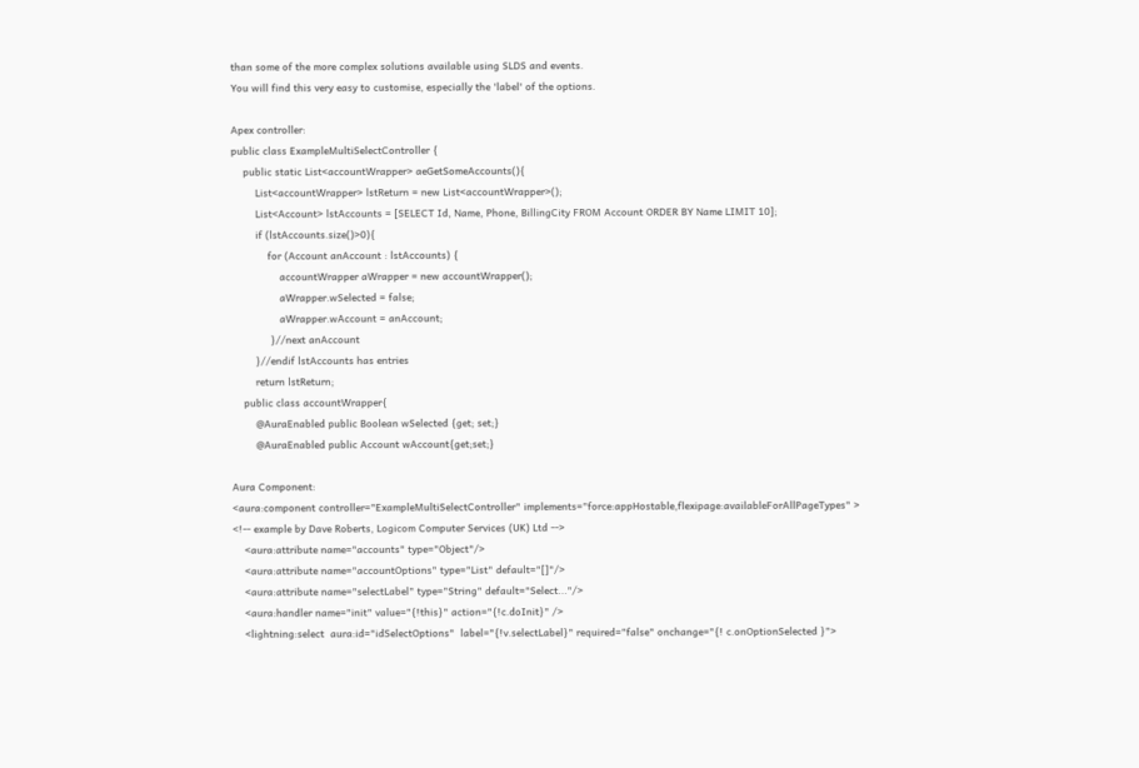than some of the more complex solutions available using SLDS and events.
You will find this very easy to customise, especially the 'label' of the options.

Apex controller:
public class ExampleMultiSelectController {
    public static List<accountWrapper> aeGetSomeAccounts(){
        List<accountWrapper> lstReturn = new List<accountWrapper>();
        List<Account> lstAccounts = [SELECT Id, Name, Phone, BillingCity FROM Account ORDER BY Name LIMIT 10];
        if (lstAccounts.size()>0){
            for (Account anAccount : lstAccounts) {
                accountWrapper aWrapper = new accountWrapper();
                aWrapper.wSelected = false;
                aWrapper.wAccount = anAccount;
             }//next anAccount
        }//endif lstAccounts has entries
        return lstReturn;
    public class accountWrapper{
        @AuraEnabled public Boolean wSelected {get; set;}
        @AuraEnabled public Account wAccount{get;set;}

Aura Component:
<aura:component controller="ExampleMultiSelectController" implements="force:appHostable,flexipage:availableForAllPageTypes" >
<!-- example by Dave Roberts, Logicom Computer Services (UK) Ltd -->
    <aura:attribute name="accounts" type="Object"/>
    <aura:attribute name="accountOptions" type="List" default="[]"/>
    <aura:attribute name="selectLabel" type="String" default="Select..."/>
    <aura:handler name="init" value="{!this}" action="{!c.doInit}" />
    <lightning:select  aura:id="idSelectOptions"  label="{!v.selectLabel}" required="false" onchange="{! c.onOptionSelected }">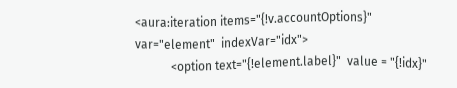<aura:iteration items="{!v.accountOptions}" var="element"  indexVar="idx">
            <option text="{!element.label}"  value = "{!idx}"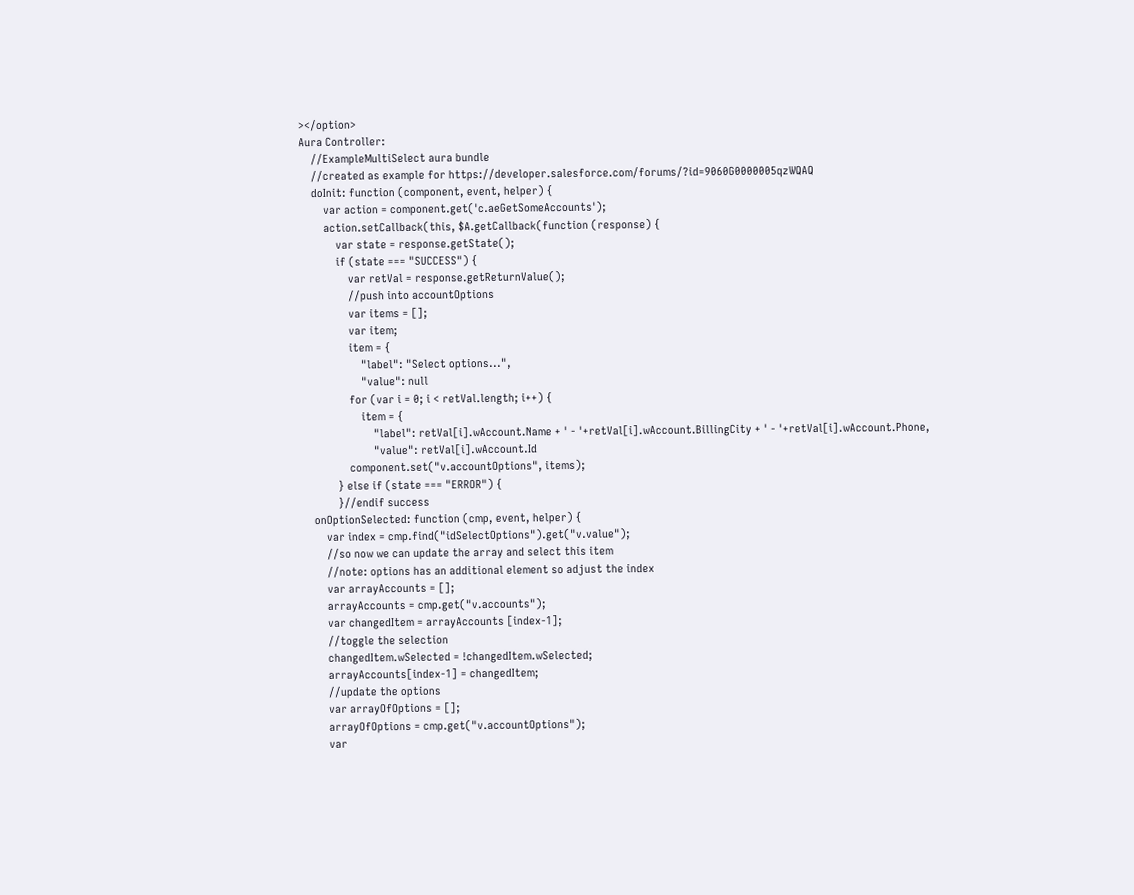></option>
Aura Controller:
    //ExampleMultiSelect aura bundle
    //created as example for https://developer.salesforce.com/forums/?id=9060G0000005qzWQAQ
    doInit: function (component, event, helper) {
        var action = component.get('c.aeGetSomeAccounts');
        action.setCallback(this, $A.getCallback(function (response) {
            var state = response.getState();
            if (state === "SUCCESS") {
                var retVal = response.getReturnValue();
                //push into accountOptions
                var items = [];
                var item;
                item = {
                    "label": "Select options...",
                    "value": null
                for (var i = 0; i < retVal.length; i++) {
                    item = {
                        "label": retVal[i].wAccount.Name + ' - '+retVal[i].wAccount.BillingCity + ' - '+retVal[i].wAccount.Phone,
                        "value": retVal[i].wAccount.Id
                component.set("v.accountOptions", items);
            } else if (state === "ERROR") {
            }//endif success
    onOptionSelected: function (cmp, event, helper) {
        var index = cmp.find("idSelectOptions").get("v.value");
        //so now we can update the array and select this item
        //note: options has an additional element so adjust the index
        var arrayAccounts = [];
        arrayAccounts = cmp.get("v.accounts");
        var changedItem = arrayAccounts [index-1];
        //toggle the selection
        changedItem.wSelected = !changedItem.wSelected;
        arrayAccounts[index-1] = changedItem;
        //update the options
        var arrayOfOptions = [];
        arrayOfOptions = cmp.get("v.accountOptions");
        var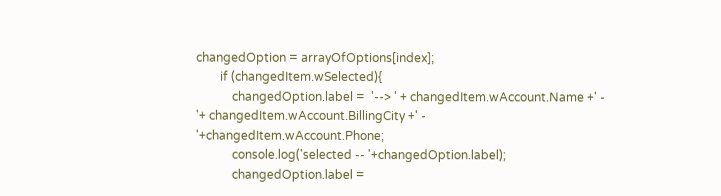changedOption = arrayOfOptions[index];
        if (changedItem.wSelected){
            changedOption.label =  '--> ' + changedItem.wAccount.Name +' - '+ changedItem.wAccount.BillingCity +' - '+changedItem.wAccount.Phone;
            console.log('selected -- '+changedOption.label);
            changedOption.label =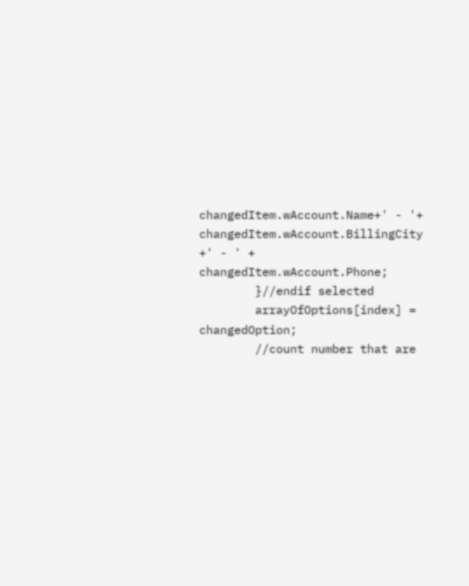changedItem.wAccount.Name+' - '+ changedItem.wAccount.BillingCity +' - ' + changedItem.wAccount.Phone;
        }//endif selected
        arrayOfOptions[index] = changedOption;
        //count number that are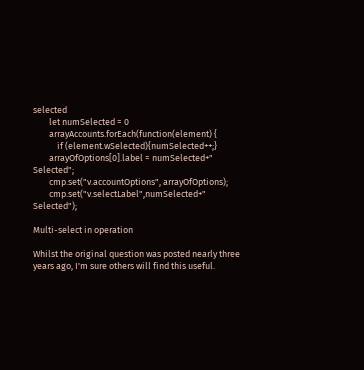selected
        let numSelected = 0
        arrayAccounts.forEach(function(element) {
            if (element.wSelected){numSelected++;}
        arrayOfOptions[0].label = numSelected+" Selected";
        cmp.set("v.accountOptions", arrayOfOptions);
        cmp.set("v.selectLabel",numSelected+" Selected");

Multi-select in operation

Whilst the original question was posted nearly three years ago, I'm sure others will find this useful.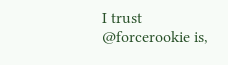I trust @forcerookie is,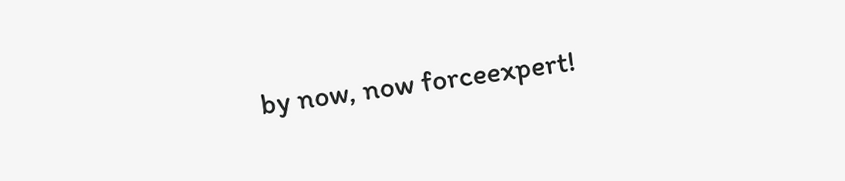by now, now forceexpert!